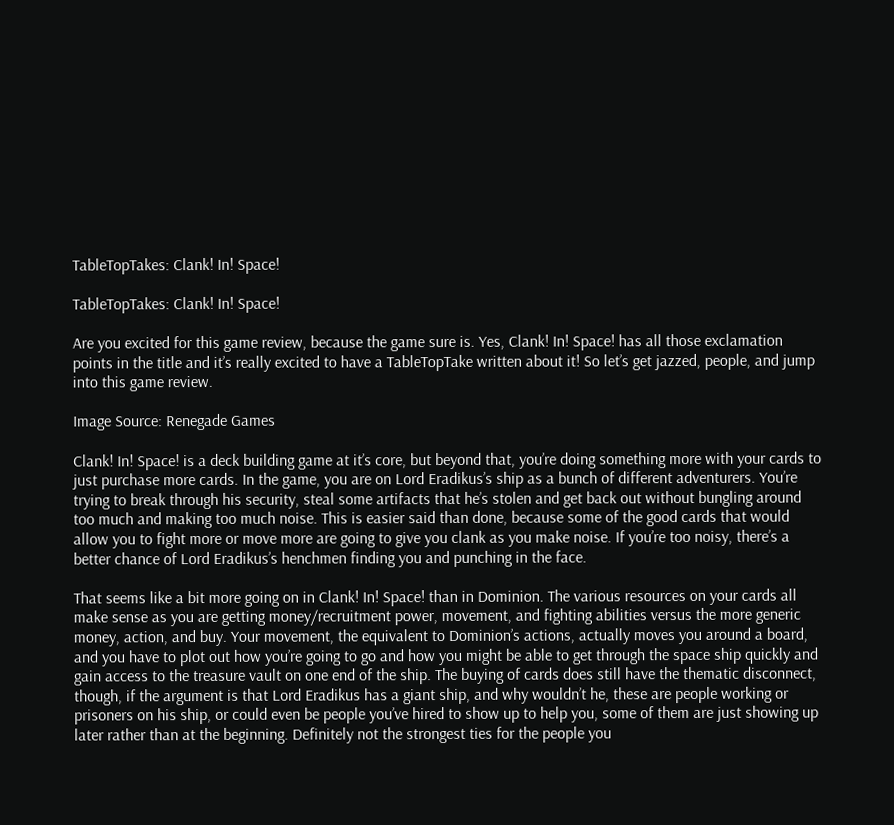TableTopTakes: Clank! In! Space!

TableTopTakes: Clank! In! Space!

Are you excited for this game review, because the game sure is. Yes, Clank! In! Space! has all those exclamation points in the title and it’s really excited to have a TableTopTake written about it! So let’s get jazzed, people, and jump into this game review.

Image Source: Renegade Games

Clank! In! Space! is a deck building game at it’s core, but beyond that, you’re doing something more with your cards to just purchase more cards. In the game, you are on Lord Eradikus’s ship as a bunch of different adventurers. You’re trying to break through his security, steal some artifacts that he’s stolen and get back out without bungling around too much and making too much noise. This is easier said than done, because some of the good cards that would allow you to fight more or move more are going to give you clank as you make noise. If you’re too noisy, there’s a better chance of Lord Eradikus’s henchmen finding you and punching in the face.

That seems like a bit more going on in Clank! In! Space! than in Dominion. The various resources on your cards all make sense as you are getting money/recruitment power, movement, and fighting abilities versus the more generic money, action, and buy. Your movement, the equivalent to Dominion’s actions, actually moves you around a board, and you have to plot out how you’re going to go and how you might be able to get through the space ship quickly and gain access to the treasure vault on one end of the ship. The buying of cards does still have the thematic disconnect, though, if the argument is that Lord Eradikus has a giant ship, and why wouldn’t he, these are people working or prisoners on his ship, or could even be people you’ve hired to show up to help you, some of them are just showing up later rather than at the beginning. Definitely not the strongest ties for the people you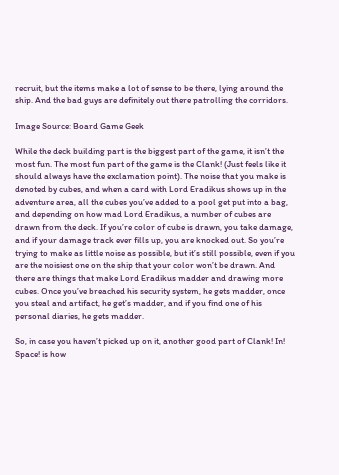recruit, but the items make a lot of sense to be there, lying around the ship. And the bad guys are definitely out there patrolling the corridors.

Image Source: Board Game Geek

While the deck building part is the biggest part of the game, it isn’t the most fun. The most fun part of the game is the Clank! (Just feels like it should always have the exclamation point). The noise that you make is denoted by cubes, and when a card with Lord Eradikus shows up in the adventure area, all the cubes you’ve added to a pool get put into a bag, and depending on how mad Lord Eradikus, a number of cubes are drawn from the deck. If you’re color of cube is drawn, you take damage, and if your damage track ever fills up, you are knocked out. So you’re trying to make as little noise as possible, but it’s still possible, even if you are the noisiest one on the ship that your color won’t be drawn. And there are things that make Lord Eradikus madder and drawing more cubes. Once you’ve breached his security system, he gets madder, once you steal and artifact, he get’s madder, and if you find one of his personal diaries, he gets madder.

So, in case you haven’t picked up on it, another good part of Clank! In! Space! is how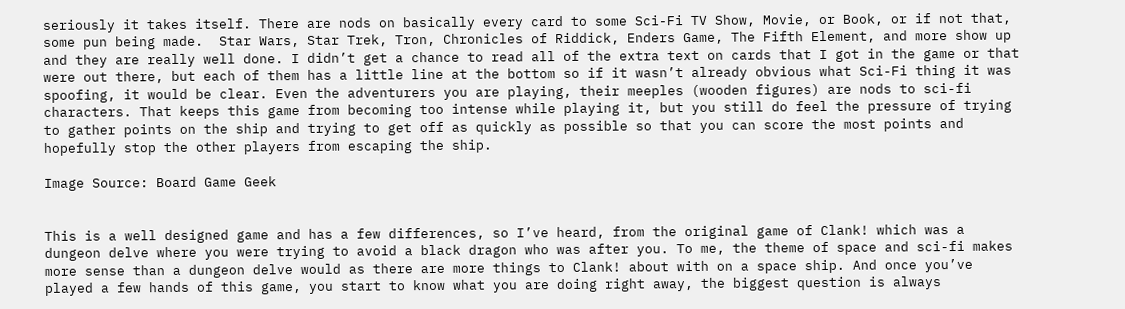seriously it takes itself. There are nods on basically every card to some Sci-Fi TV Show, Movie, or Book, or if not that, some pun being made.  Star Wars, Star Trek, Tron, Chronicles of Riddick, Enders Game, The Fifth Element, and more show up and they are really well done. I didn’t get a chance to read all of the extra text on cards that I got in the game or that were out there, but each of them has a little line at the bottom so if it wasn’t already obvious what Sci-Fi thing it was spoofing, it would be clear. Even the adventurers you are playing, their meeples (wooden figures) are nods to sci-fi characters. That keeps this game from becoming too intense while playing it, but you still do feel the pressure of trying to gather points on the ship and trying to get off as quickly as possible so that you can score the most points and hopefully stop the other players from escaping the ship.

Image Source: Board Game Geek


This is a well designed game and has a few differences, so I’ve heard, from the original game of Clank! which was a dungeon delve where you were trying to avoid a black dragon who was after you. To me, the theme of space and sci-fi makes more sense than a dungeon delve would as there are more things to Clank! about with on a space ship. And once you’ve played a few hands of this game, you start to know what you are doing right away, the biggest question is always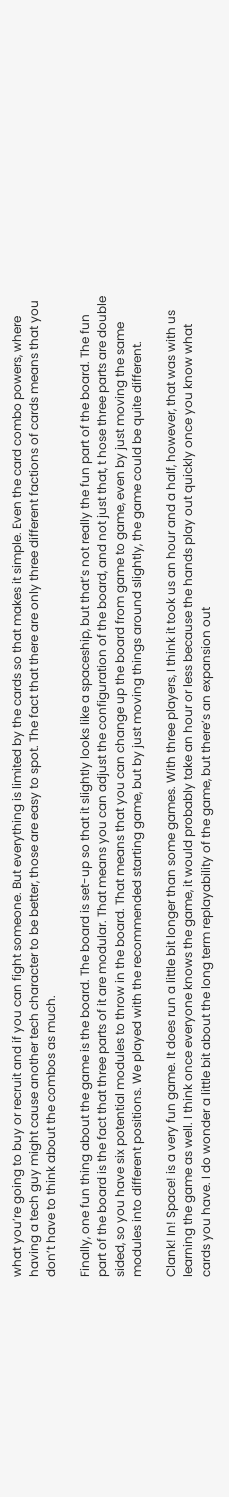what you’re going to buy or recruit and if you can fight someone. But everything is limited by the cards so that makes it simple. Even the card combo powers, where having a tech guy might cause another tech character to be better, those are easy to spot. The fact that there are only three different factions of cards means that you don’t have to think about the combos as much.

Finally, one fun thing about the game is the board. The board is set-up so that it slightly looks like a spaceship, but that’s not really the fun part of the board. The fun part of the board is the fact that three parts of it are modular. That means you can adjust the configuration of the board, and not just that, t hose three parts are double sided, so you have six potential modules to throw in the board. That means that you can change up the board from game to game, even by just moving the same modules into different positions. We played with the recommended starting game, but by just moving things around slightly, the game could be quite different.

Clank! In! Space! is a very fun game. It does run a little bit longer than some games. With three players, I think it took us an hour and a half, however, that was with us learning the game as well. I think once everyone knows the game, it would probably take an hour or less because the hands play out quickly once you know what cards you have. I do wonder a little bit about the long term replayability of the game, but there’s an expansion out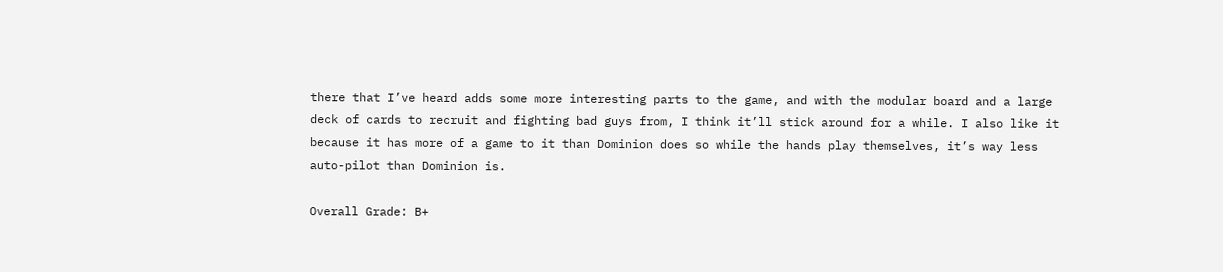there that I’ve heard adds some more interesting parts to the game, and with the modular board and a large deck of cards to recruit and fighting bad guys from, I think it’ll stick around for a while. I also like it because it has more of a game to it than Dominion does so while the hands play themselves, it’s way less auto-pilot than Dominion is.

Overall Grade: B+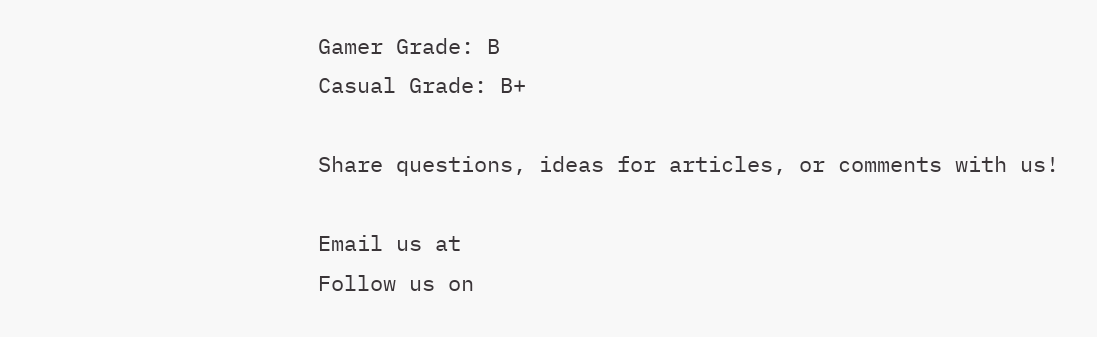Gamer Grade: B
Casual Grade: B+

Share questions, ideas for articles, or comments with us!

Email us at
Follow us on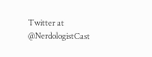Twitter at @NerdologistCast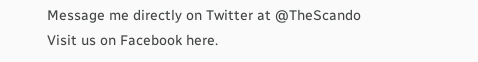Message me directly on Twitter at @TheScando
Visit us on Facebook here.